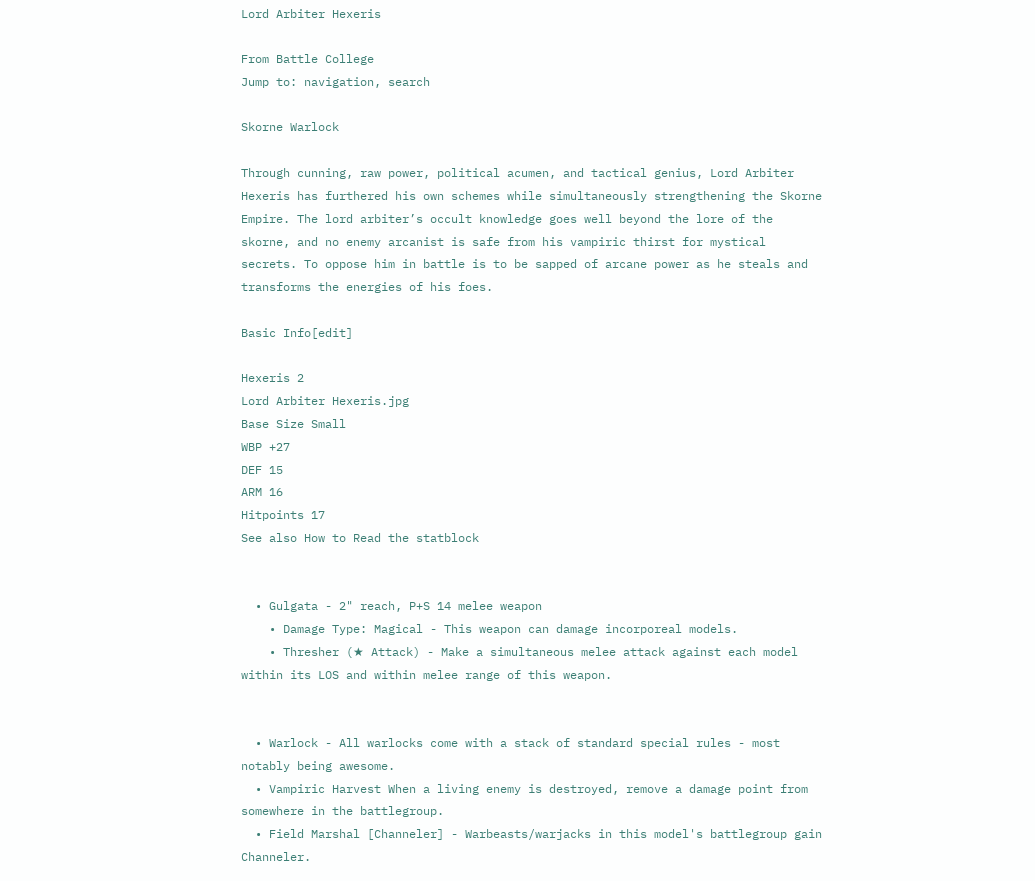Lord Arbiter Hexeris

From Battle College
Jump to: navigation, search

Skorne Warlock

Through cunning, raw power, political acumen, and tactical genius, Lord Arbiter Hexeris has furthered his own schemes while simultaneously strengthening the Skorne Empire. The lord arbiter’s occult knowledge goes well beyond the lore of the skorne, and no enemy arcanist is safe from his vampiric thirst for mystical secrets. To oppose him in battle is to be sapped of arcane power as he steals and transforms the energies of his foes.

Basic Info[edit]

Hexeris 2
Lord Arbiter Hexeris.jpg
Base Size Small
WBP +27
DEF 15
ARM 16
Hitpoints 17
See also How to Read the statblock


  • Gulgata - 2" reach, P+S 14 melee weapon
    • Damage Type: Magical - This weapon can damage incorporeal models.
    • Thresher (★ Attack) - Make a simultaneous melee attack against each model within its LOS and within melee range of this weapon.


  • Warlock - All warlocks come with a stack of standard special rules - most notably being awesome.
  • Vampiric Harvest When a living enemy is destroyed, remove a damage point from somewhere in the battlegroup.
  • Field Marshal [Channeler] - Warbeasts/warjacks in this model's battlegroup gain Channeler.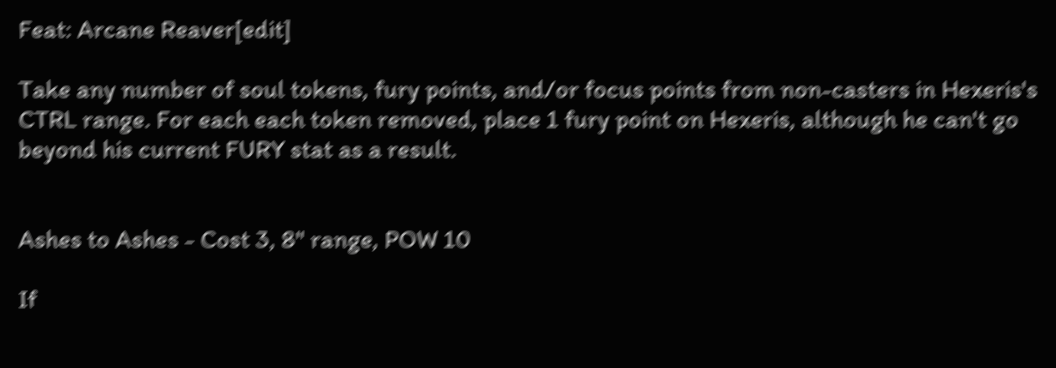Feat: Arcane Reaver[edit]

Take any number of soul tokens, fury points, and/or focus points from non-casters in Hexeris's CTRL range. For each each token removed, place 1 fury point on Hexeris, although he can't go beyond his current FURY stat as a result.


Ashes to Ashes - Cost 3, 8" range, POW 10

If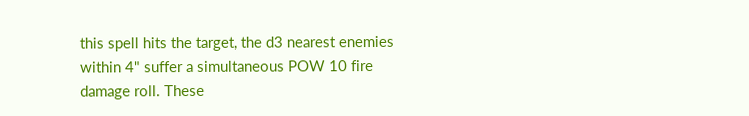this spell hits the target, the d3 nearest enemies within 4" suffer a simultaneous POW 10 fire damage roll. These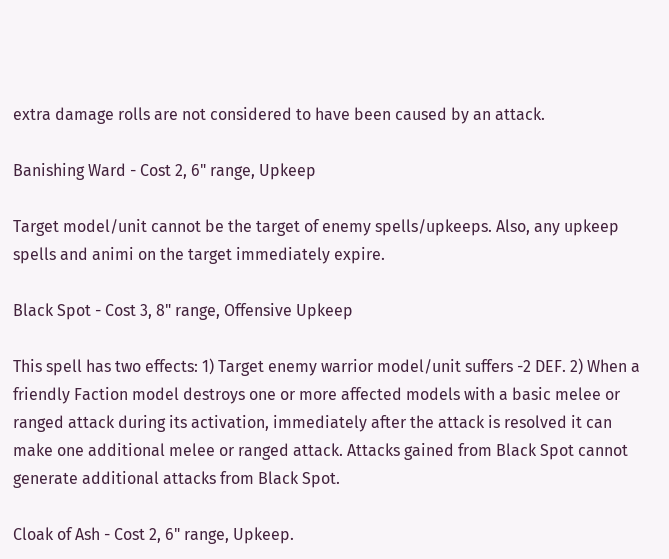extra damage rolls are not considered to have been caused by an attack.

Banishing Ward - Cost 2, 6" range, Upkeep

Target model/unit cannot be the target of enemy spells/upkeeps. Also, any upkeep spells and animi on the target immediately expire.

Black Spot - Cost 3, 8" range, Offensive Upkeep

This spell has two effects: 1) Target enemy warrior model/unit suffers -2 DEF. 2) When a friendly Faction model destroys one or more affected models with a basic melee or ranged attack during its activation, immediately after the attack is resolved it can make one additional melee or ranged attack. Attacks gained from Black Spot cannot generate additional attacks from Black Spot.

Cloak of Ash - Cost 2, 6" range, Upkeep.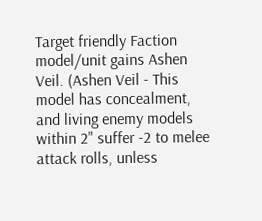Target friendly Faction model/unit gains Ashen Veil. (Ashen Veil - This model has concealment, and living enemy models within 2" suffer -2 to melee attack rolls, unless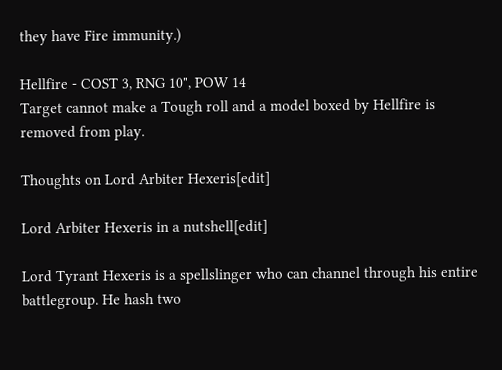they have Fire immunity.)

Hellfire - COST 3, RNG 10", POW 14
Target cannot make a Tough roll and a model boxed by Hellfire is removed from play.

Thoughts on Lord Arbiter Hexeris[edit]

Lord Arbiter Hexeris in a nutshell[edit]

Lord Tyrant Hexeris is a spellslinger who can channel through his entire battlegroup. He hash two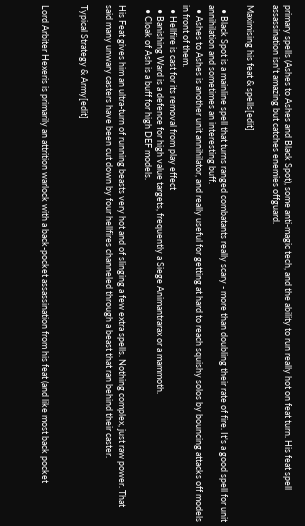primary spells (Ashes to Ashes and Black Spot), some anti-magic tech, and the ability to run really hot on feat turn. His feat spell assassination isn't amazing but catches enemies offguard.

Maximising his feat & spells[edit]

  • Black Spot is a mainline spell that turns ranged combatants really scary - more than doubling their rate of fire. It's a good spell for unit annihilation and sometimes an interesting buff.
  • Ashes to Ashes is another unit annihilator, and really useful for getting at hard to reach squishy solos by bouncing attacks off models in front of them.
  • Hellfire is cast for its removal from play effect
  • Banishing Ward is a defence for high value targets, frequently a Siege Animantrarax or a mammoth.
  • Cloak of Ash is a buff for high DEF models.

His Feat gives him an ultra-turn of running beasts very hot and of slinging a few extra spells. Nothing complex, just raw power. That said many unwary casters have been cut down by four hellfires channeled through a beast that ran behind their caster.

Typical Strategy & Army[edit]


Lord Arbiter Hexeris is primarily an attrition warlock with a back-pocket assassination from his feat (and like most back pocket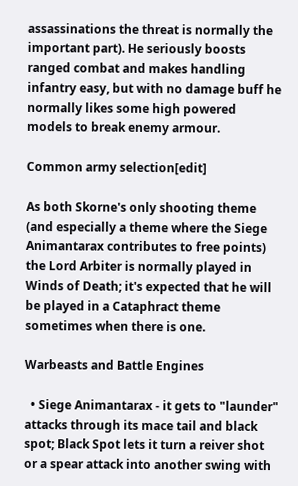assassinations the threat is normally the important part). He seriously boosts ranged combat and makes handling infantry easy, but with no damage buff he normally likes some high powered models to break enemy armour.

Common army selection[edit]

As both Skorne's only shooting theme (and especially a theme where the Siege Animantarax contributes to free points) the Lord Arbiter is normally played in Winds of Death; it's expected that he will be played in a Cataphract theme sometimes when there is one.

Warbeasts and Battle Engines

  • Siege Animantarax - it gets to "launder" attacks through its mace tail and black spot; Black Spot lets it turn a reiver shot or a spear attack into another swing with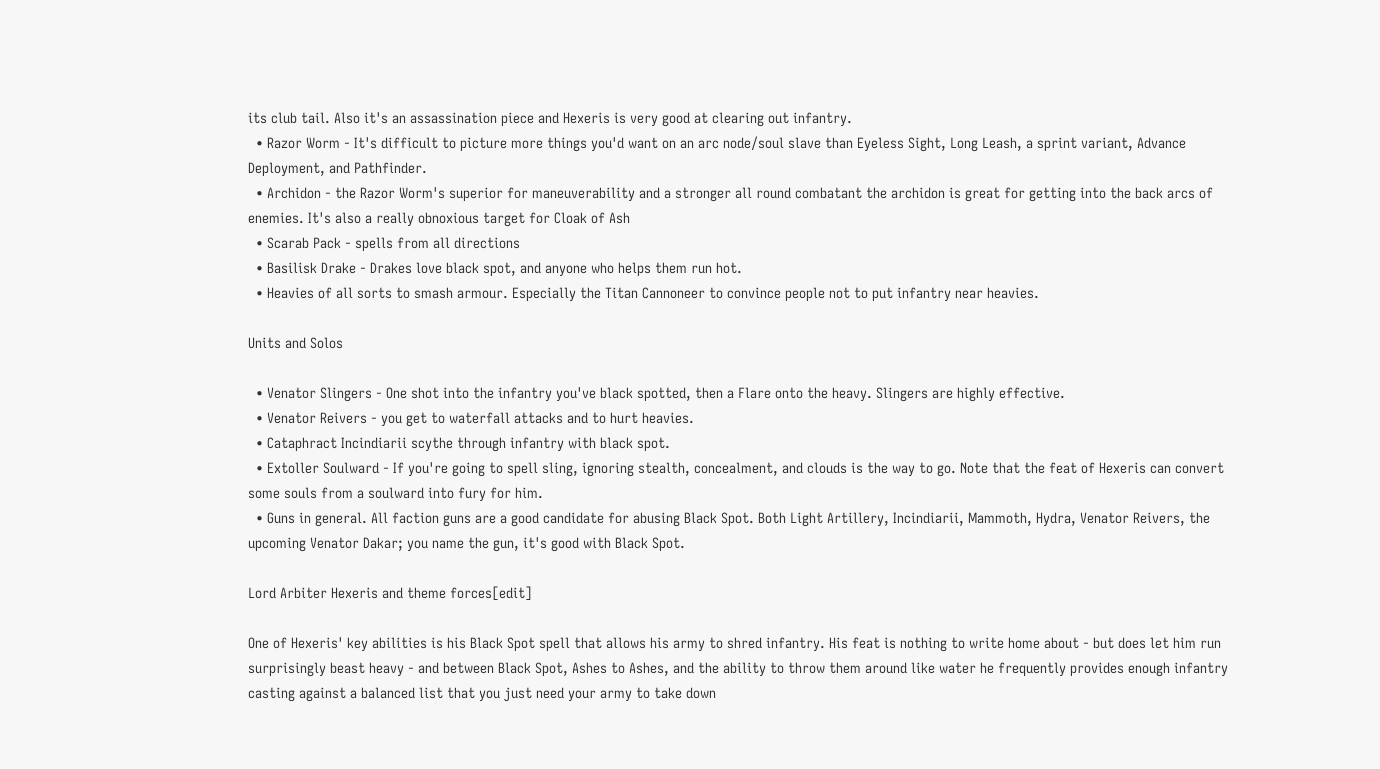its club tail. Also it's an assassination piece and Hexeris is very good at clearing out infantry.
  • Razor Worm - It's difficult to picture more things you'd want on an arc node/soul slave than Eyeless Sight, Long Leash, a sprint variant, Advance Deployment, and Pathfinder.
  • Archidon - the Razor Worm's superior for maneuverability and a stronger all round combatant the archidon is great for getting into the back arcs of enemies. It's also a really obnoxious target for Cloak of Ash
  • Scarab Pack - spells from all directions
  • Basilisk Drake - Drakes love black spot, and anyone who helps them run hot.
  • Heavies of all sorts to smash armour. Especially the Titan Cannoneer to convince people not to put infantry near heavies.

Units and Solos

  • Venator Slingers - One shot into the infantry you've black spotted, then a Flare onto the heavy. Slingers are highly effective.
  • Venator Reivers - you get to waterfall attacks and to hurt heavies.
  • Cataphract Incindiarii scythe through infantry with black spot.
  • Extoller Soulward - If you're going to spell sling, ignoring stealth, concealment, and clouds is the way to go. Note that the feat of Hexeris can convert some souls from a soulward into fury for him.
  • Guns in general. All faction guns are a good candidate for abusing Black Spot. Both Light Artillery, Incindiarii, Mammoth, Hydra, Venator Reivers, the upcoming Venator Dakar; you name the gun, it's good with Black Spot.

Lord Arbiter Hexeris and theme forces[edit]

One of Hexeris' key abilities is his Black Spot spell that allows his army to shred infantry. His feat is nothing to write home about - but does let him run surprisingly beast heavy - and between Black Spot, Ashes to Ashes, and the ability to throw them around like water he frequently provides enough infantry casting against a balanced list that you just need your army to take down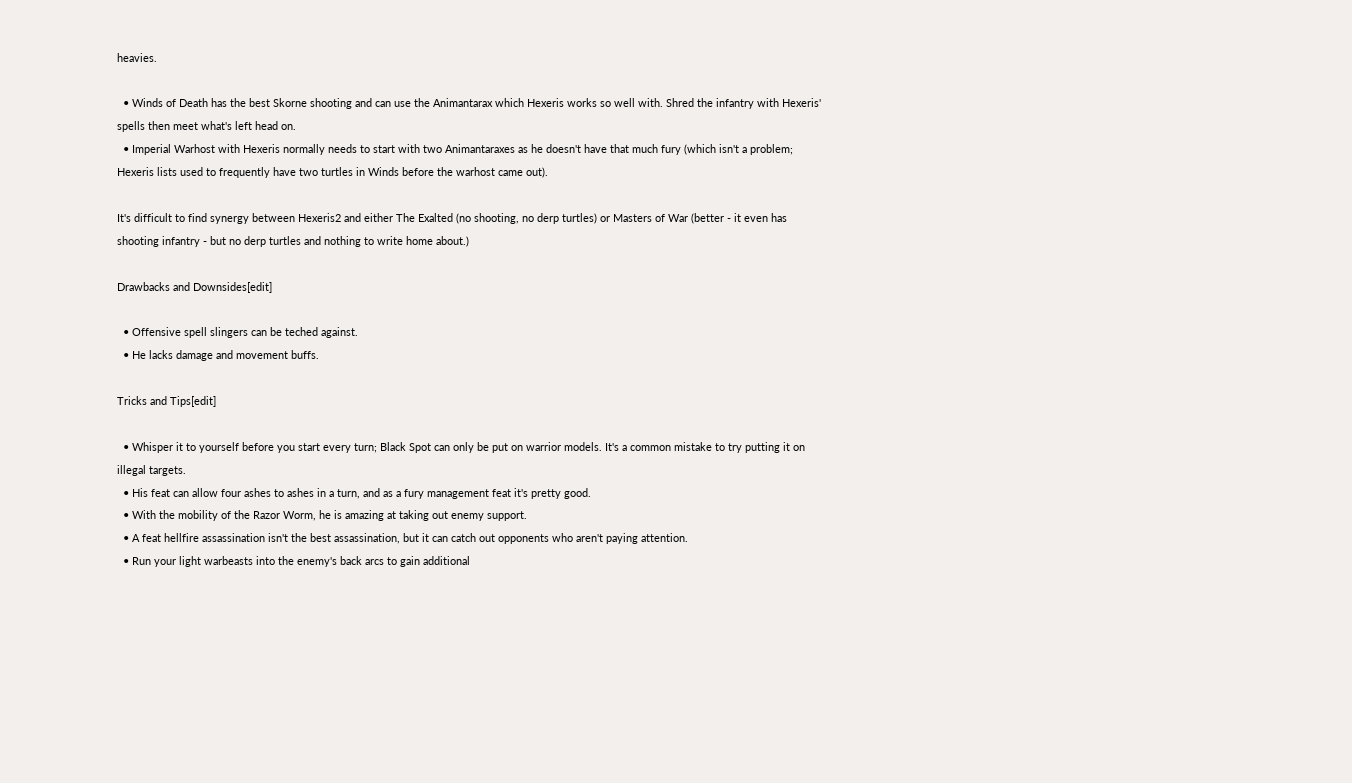heavies.

  • Winds of Death has the best Skorne shooting and can use the Animantarax which Hexeris works so well with. Shred the infantry with Hexeris' spells then meet what's left head on.
  • Imperial Warhost with Hexeris normally needs to start with two Animantaraxes as he doesn't have that much fury (which isn't a problem; Hexeris lists used to frequently have two turtles in Winds before the warhost came out).

It's difficult to find synergy between Hexeris2 and either The Exalted (no shooting, no derp turtles) or Masters of War (better - it even has shooting infantry - but no derp turtles and nothing to write home about.)

Drawbacks and Downsides[edit]

  • Offensive spell slingers can be teched against.
  • He lacks damage and movement buffs.

Tricks and Tips[edit]

  • Whisper it to yourself before you start every turn; Black Spot can only be put on warrior models. It's a common mistake to try putting it on illegal targets.
  • His feat can allow four ashes to ashes in a turn, and as a fury management feat it's pretty good.
  • With the mobility of the Razor Worm, he is amazing at taking out enemy support.
  • A feat hellfire assassination isn't the best assassination, but it can catch out opponents who aren't paying attention.
  • Run your light warbeasts into the enemy's back arcs to gain additional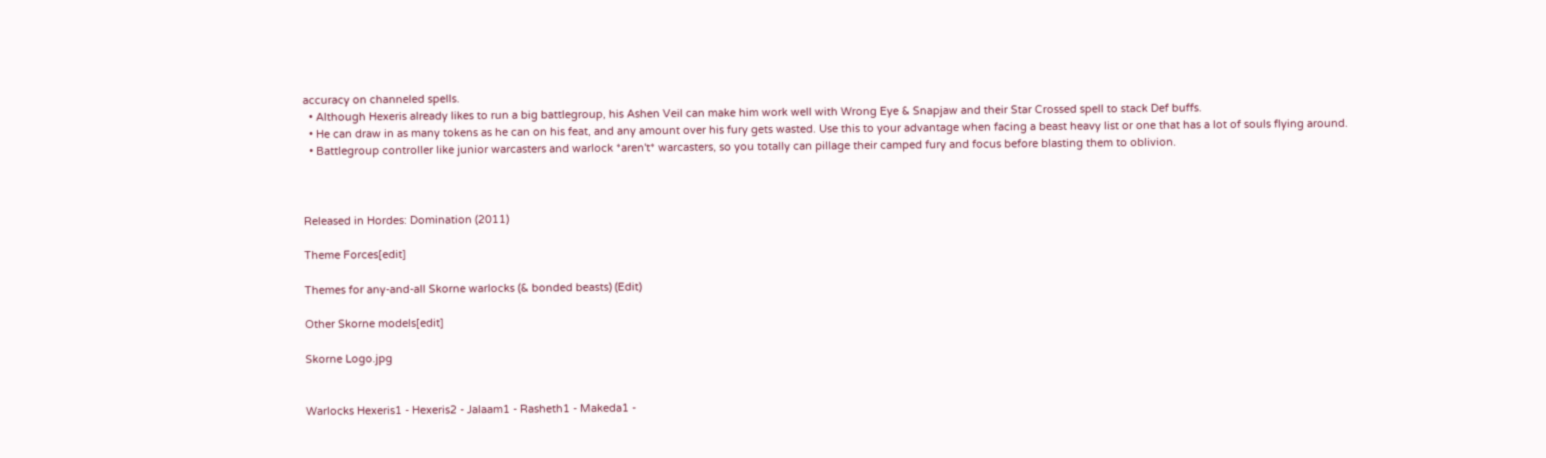accuracy on channeled spells.
  • Although Hexeris already likes to run a big battlegroup, his Ashen Veil can make him work well with Wrong Eye & Snapjaw and their Star Crossed spell to stack Def buffs.
  • He can draw in as many tokens as he can on his feat, and any amount over his fury gets wasted. Use this to your advantage when facing a beast heavy list or one that has a lot of souls flying around.
  • Battlegroup controller like junior warcasters and warlock *aren't* warcasters, so you totally can pillage their camped fury and focus before blasting them to oblivion.



Released in Hordes: Domination (2011)

Theme Forces[edit]

Themes for any-and-all Skorne warlocks (& bonded beasts) (Edit)

Other Skorne models[edit]

Skorne Logo.jpg


Warlocks Hexeris1 - Hexeris2 - Jalaam1 - Rasheth1 - Makeda1 -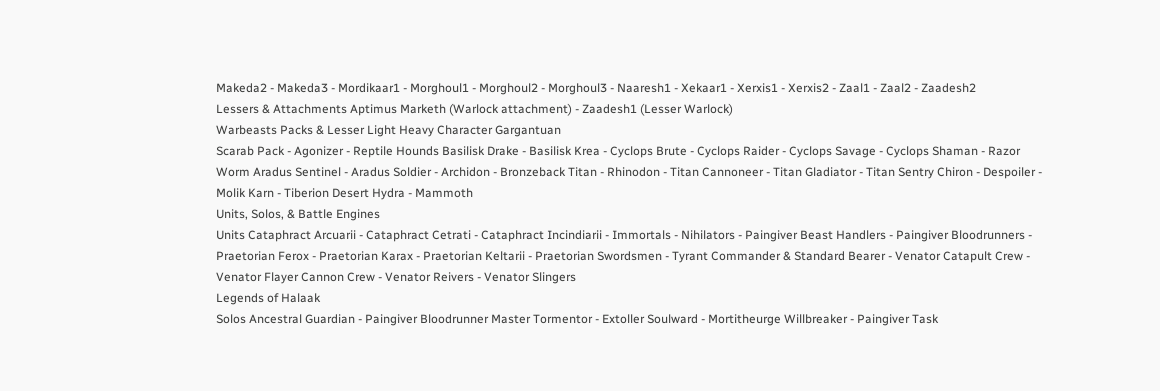Makeda2 - Makeda3 - Mordikaar1 - Morghoul1 - Morghoul2 - Morghoul3 - Naaresh1 - Xekaar1 - Xerxis1 - Xerxis2 - Zaal1 - Zaal2 - Zaadesh2
Lessers & Attachments Aptimus Marketh (Warlock attachment) - Zaadesh1 (Lesser Warlock)
Warbeasts Packs & Lesser Light Heavy Character Gargantuan
Scarab Pack - Agonizer - Reptile Hounds Basilisk Drake - Basilisk Krea - Cyclops Brute - Cyclops Raider - Cyclops Savage - Cyclops Shaman - Razor Worm Aradus Sentinel - Aradus Soldier - Archidon - Bronzeback Titan - Rhinodon - Titan Cannoneer - Titan Gladiator - Titan Sentry Chiron - Despoiler - Molik Karn - Tiberion Desert Hydra - Mammoth
Units, Solos, & Battle Engines
Units Cataphract Arcuarii - Cataphract Cetrati - Cataphract Incindiarii - Immortals - Nihilators - Paingiver Beast Handlers - Paingiver Bloodrunners - Praetorian Ferox - Praetorian Karax - Praetorian Keltarii - Praetorian Swordsmen - Tyrant Commander & Standard Bearer - Venator Catapult Crew - Venator Flayer Cannon Crew - Venator Reivers - Venator Slingers
Legends of Halaak
Solos Ancestral Guardian - Paingiver Bloodrunner Master Tormentor - Extoller Soulward - Mortitheurge Willbreaker - Paingiver Task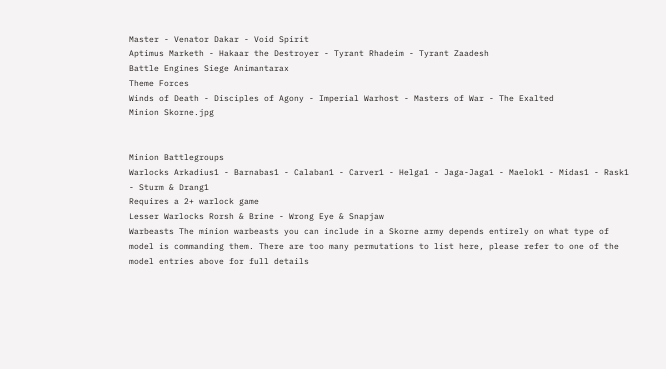Master - Venator Dakar - Void Spirit
Aptimus Marketh - Hakaar the Destroyer - Tyrant Rhadeim - Tyrant Zaadesh
Battle Engines Siege Animantarax
Theme Forces
Winds of Death - Disciples of Agony - Imperial Warhost - Masters of War - The Exalted
Minion Skorne.jpg


Minion Battlegroups
Warlocks Arkadius1 - Barnabas1 - Calaban1 - Carver1 - Helga1 - Jaga-Jaga1 - Maelok1 - Midas1 - Rask1 - Sturm & Drang1
Requires a 2+ warlock game
Lesser Warlocks Rorsh & Brine - Wrong Eye & Snapjaw
Warbeasts The minion warbeasts you can include in a Skorne army depends entirely on what type of model is commanding them. There are too many permutations to list here, please refer to one of the model entries above for full details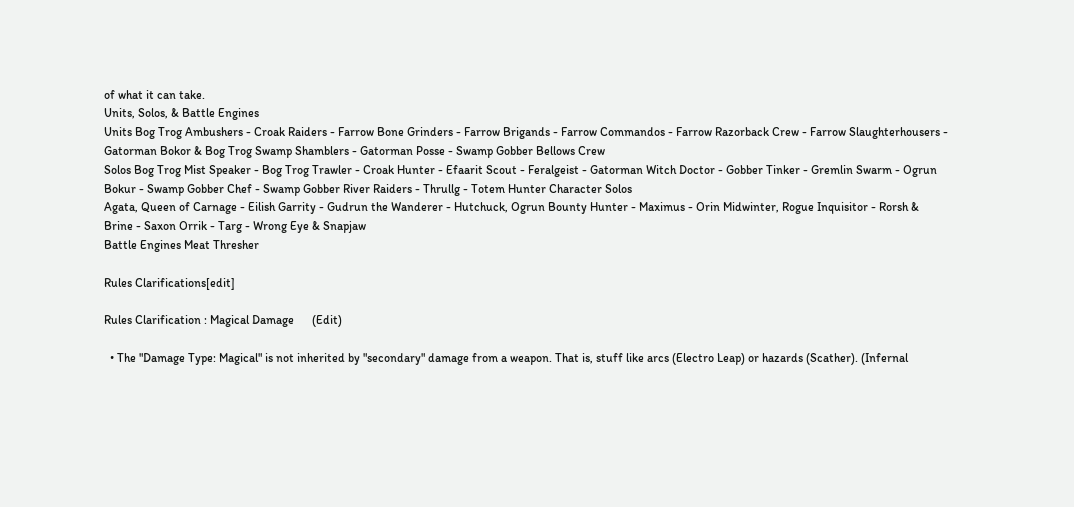of what it can take.
Units, Solos, & Battle Engines
Units Bog Trog Ambushers - Croak Raiders - Farrow Bone Grinders - Farrow Brigands - Farrow Commandos - Farrow Razorback Crew - Farrow Slaughterhousers - Gatorman Bokor & Bog Trog Swamp Shamblers - Gatorman Posse - Swamp Gobber Bellows Crew
Solos Bog Trog Mist Speaker - Bog Trog Trawler - Croak Hunter - Efaarit Scout - Feralgeist - Gatorman Witch Doctor - Gobber Tinker - Gremlin Swarm - Ogrun Bokur - Swamp Gobber Chef - Swamp Gobber River Raiders - Thrullg - Totem Hunter Character Solos
Agata, Queen of Carnage - Eilish Garrity - Gudrun the Wanderer - Hutchuck, Ogrun Bounty Hunter - Maximus - Orin Midwinter, Rogue Inquisitor - Rorsh & Brine - Saxon Orrik - Targ - Wrong Eye & Snapjaw
Battle Engines Meat Thresher

Rules Clarifications[edit]

Rules Clarification : Magical Damage      (Edit)

  • The "Damage Type: Magical" is not inherited by "secondary" damage from a weapon. That is, stuff like arcs (Electro Leap) or hazards (Scather). (Infernal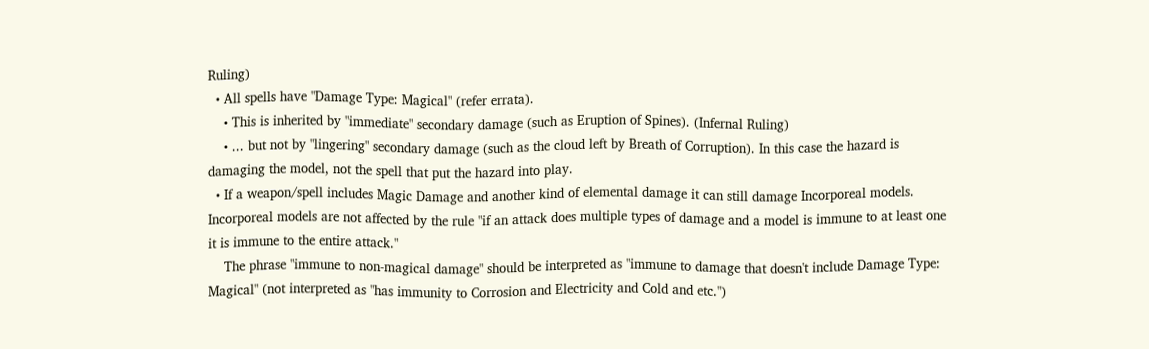Ruling)
  • All spells have "Damage Type: Magical" (refer errata).
    • This is inherited by "immediate" secondary damage (such as Eruption of Spines). (Infernal Ruling)
    • ... but not by "lingering" secondary damage (such as the cloud left by Breath of Corruption). In this case the hazard is damaging the model, not the spell that put the hazard into play.
  • If a weapon/spell includes Magic Damage and another kind of elemental damage it can still damage Incorporeal models. Incorporeal models are not affected by the rule "if an attack does multiple types of damage and a model is immune to at least one it is immune to the entire attack."
    The phrase "immune to non-magical damage" should be interpreted as "immune to damage that doesn't include Damage Type: Magical" (not interpreted as "has immunity to Corrosion and Electricity and Cold and etc.")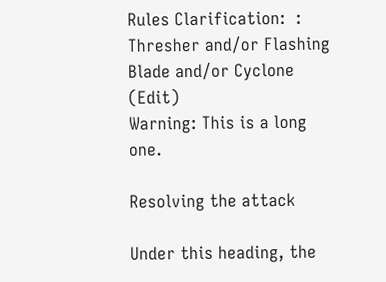Rules Clarification:  : Thresher and/or Flashing Blade and/or Cyclone     (Edit)
Warning: This is a long one.

Resolving the attack

Under this heading, the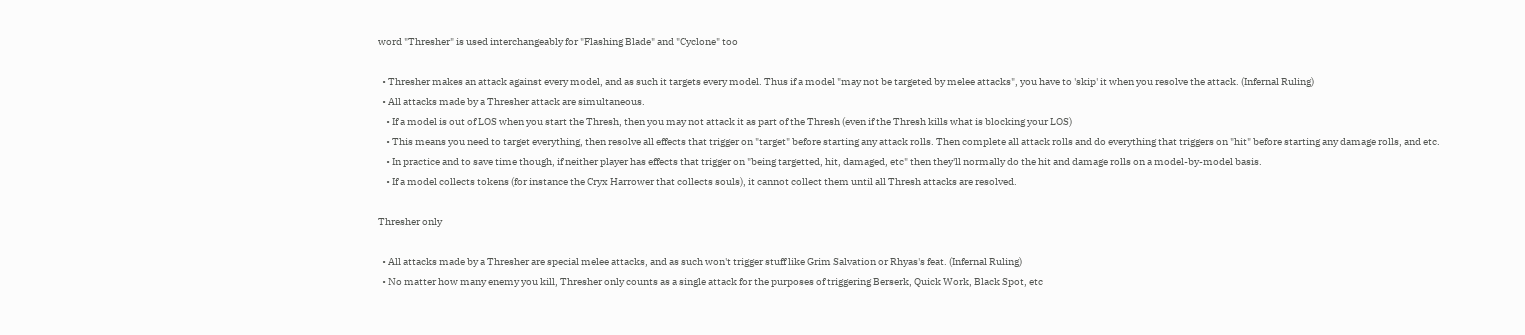word "Thresher" is used interchangeably for "Flashing Blade" and "Cyclone" too

  • Thresher makes an attack against every model, and as such it targets every model. Thus if a model "may not be targeted by melee attacks", you have to 'skip' it when you resolve the attack. (Infernal Ruling)
  • All attacks made by a Thresher attack are simultaneous.
    • If a model is out of LOS when you start the Thresh, then you may not attack it as part of the Thresh (even if the Thresh kills what is blocking your LOS)
    • This means you need to target everything, then resolve all effects that trigger on "target" before starting any attack rolls. Then complete all attack rolls and do everything that triggers on "hit" before starting any damage rolls, and etc.
    • In practice and to save time though, if neither player has effects that trigger on "being targetted, hit, damaged, etc" then they'll normally do the hit and damage rolls on a model-by-model basis.
    • If a model collects tokens (for instance the Cryx Harrower that collects souls), it cannot collect them until all Thresh attacks are resolved.

Thresher only

  • All attacks made by a Thresher are special melee attacks, and as such won't trigger stuff like Grim Salvation or Rhyas's feat. (Infernal Ruling)
  • No matter how many enemy you kill, Thresher only counts as a single attack for the purposes of triggering Berserk, Quick Work, Black Spot, etc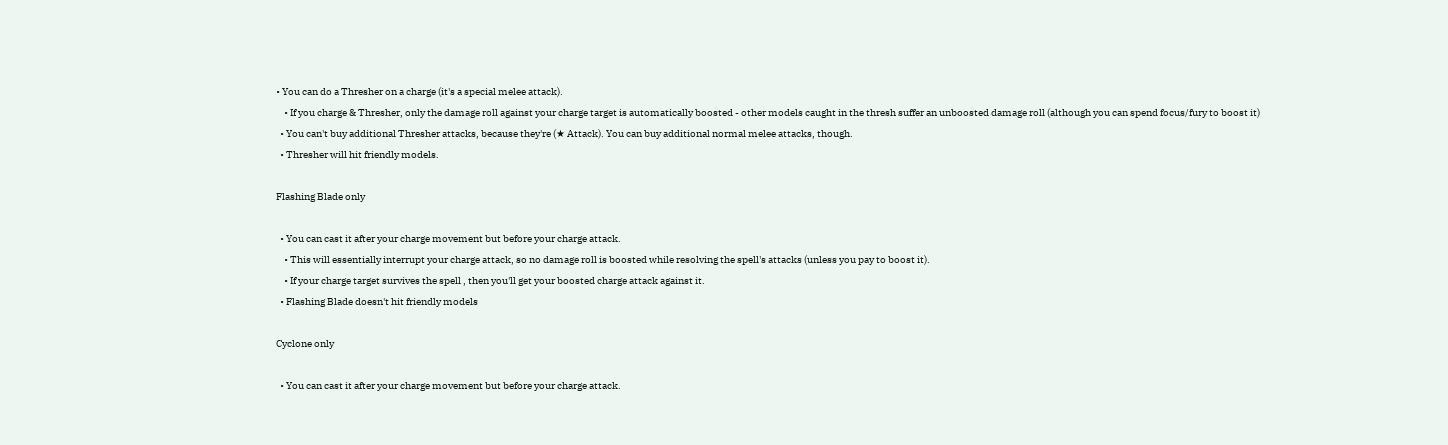• You can do a Thresher on a charge (it's a special melee attack).
    • If you charge & Thresher, only the damage roll against your charge target is automatically boosted - other models caught in the thresh suffer an unboosted damage roll (although you can spend focus/fury to boost it)
  • You can't buy additional Thresher attacks, because they're (★ Attack). You can buy additional normal melee attacks, though.
  • Thresher will hit friendly models.

Flashing Blade only

  • You can cast it after your charge movement but before your charge attack.
    • This will essentially interrupt your charge attack, so no damage roll is boosted while resolving the spell's attacks (unless you pay to boost it).
    • If your charge target survives the spell , then you'll get your boosted charge attack against it.
  • Flashing Blade doesn't hit friendly models

Cyclone only

  • You can cast it after your charge movement but before your charge attack.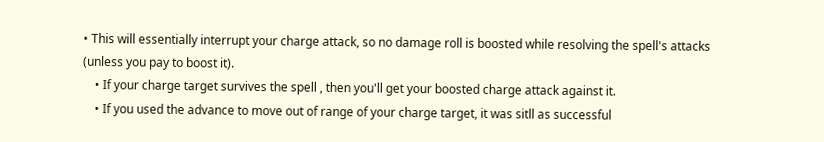• This will essentially interrupt your charge attack, so no damage roll is boosted while resolving the spell's attacks (unless you pay to boost it).
    • If your charge target survives the spell , then you'll get your boosted charge attack against it.
    • If you used the advance to move out of range of your charge target, it was sitll as successful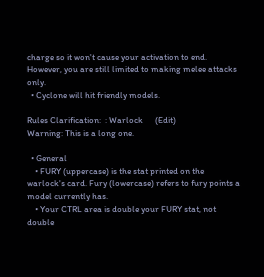charge so it won't cause your activation to end. However, you are still limited to making melee attacks only.
  • Cyclone will hit friendly models.

Rules Clarification:  : Warlock      (Edit)
Warning: This is a long one.

  • General
    • FURY (uppercase) is the stat printed on the warlock's card. Fury (lowercase) refers to fury points a model currently has.
    • Your CTRL area is double your FURY stat, not double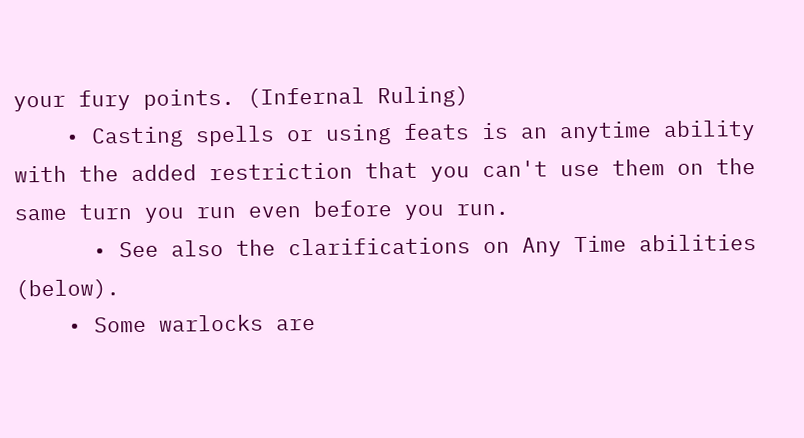your fury points. (Infernal Ruling)
    • Casting spells or using feats is an anytime ability with the added restriction that you can't use them on the same turn you run even before you run.
      • See also the clarifications on Any Time abilities (below).
    • Some warlocks are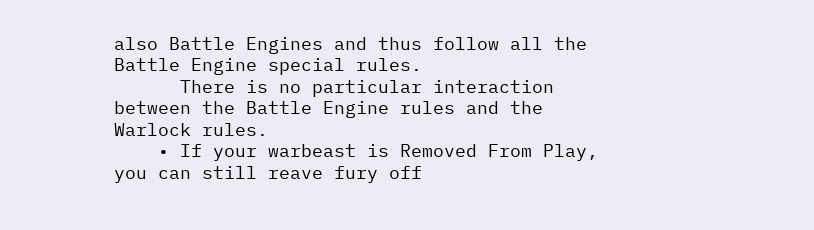also Battle Engines and thus follow all the Battle Engine special rules.
      There is no particular interaction between the Battle Engine rules and the Warlock rules.
    • If your warbeast is Removed From Play, you can still reave fury off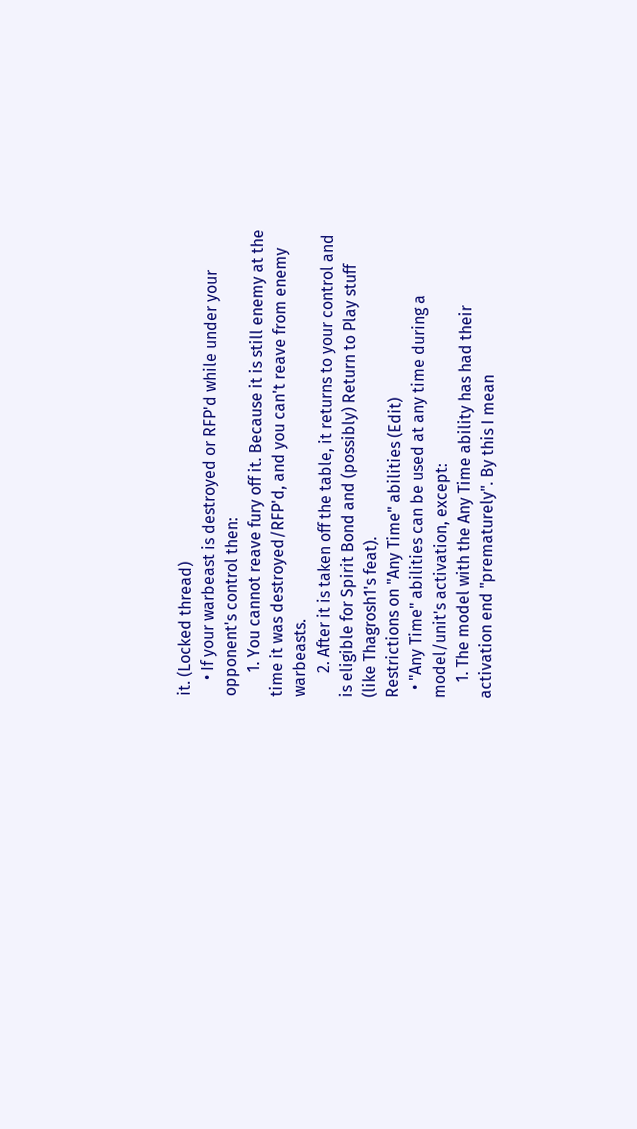it. (Locked thread)
    • If your warbeast is destroyed or RFP'd while under your opponent's control then:
      1. You cannot reave fury off it. Because it is still enemy at the time it was destroyed/RFP'd, and you can't reave from enemy warbeasts.
      2. After it is taken off the table, it returns to your control and is eligible for Spirit Bond and (possibly) Return to Play stuff (like Thagrosh1's feat).
Restrictions on "Any Time" abilities (Edit)
  • "Any Time" abilities can be used at any time during a model/unit's activation, except:
    1. The model with the Any Time ability has had their activation end "prematurely". By this I mean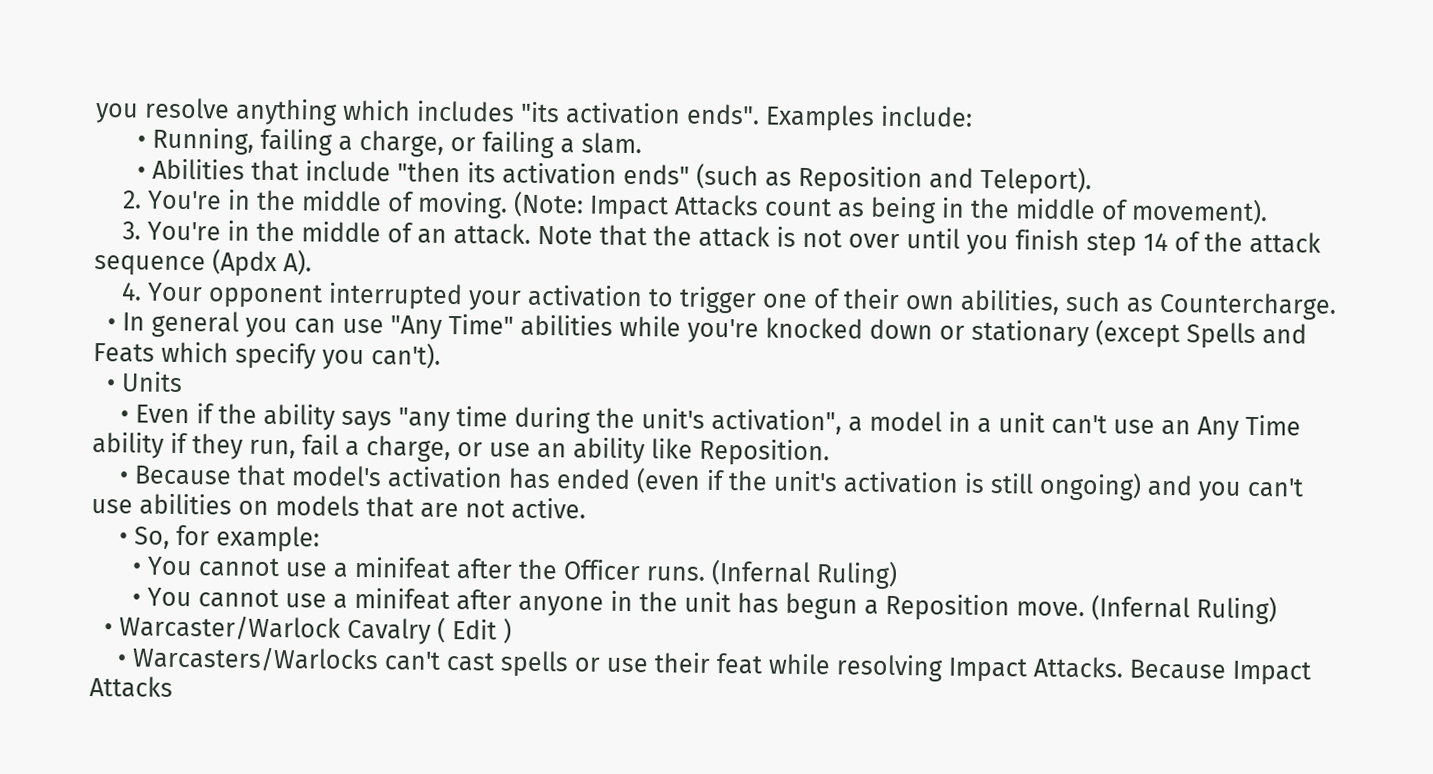you resolve anything which includes "its activation ends". Examples include:
      • Running, failing a charge, or failing a slam.
      • Abilities that include "then its activation ends" (such as Reposition and Teleport).
    2. You're in the middle of moving. (Note: Impact Attacks count as being in the middle of movement).
    3. You're in the middle of an attack. Note that the attack is not over until you finish step 14 of the attack sequence (Apdx A).
    4. Your opponent interrupted your activation to trigger one of their own abilities, such as Countercharge.
  • In general you can use "Any Time" abilities while you're knocked down or stationary (except Spells and Feats which specify you can't).
  • Units
    • Even if the ability says "any time during the unit's activation", a model in a unit can't use an Any Time ability if they run, fail a charge, or use an ability like Reposition.
    • Because that model's activation has ended (even if the unit's activation is still ongoing) and you can't use abilities on models that are not active.
    • So, for example:
      • You cannot use a minifeat after the Officer runs. (Infernal Ruling)
      • You cannot use a minifeat after anyone in the unit has begun a Reposition move. (Infernal Ruling)
  • Warcaster/Warlock Cavalry ( Edit )
    • Warcasters/Warlocks can't cast spells or use their feat while resolving Impact Attacks. Because Impact Attacks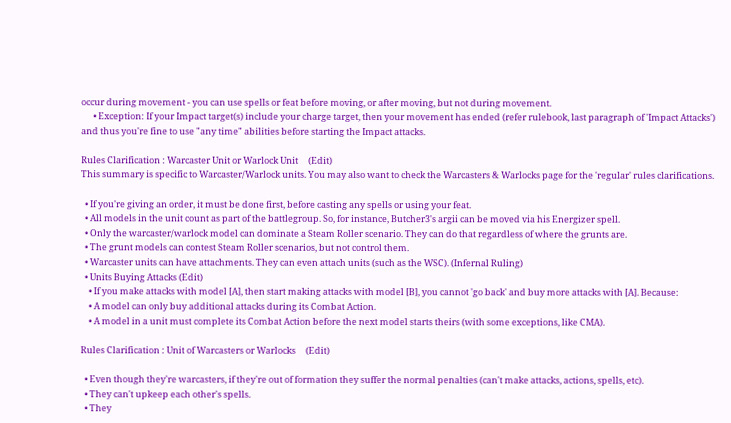occur during movement - you can use spells or feat before moving, or after moving, but not during movement.
      • Exception: If your Impact target(s) include your charge target, then your movement has ended (refer rulebook, last paragraph of 'Impact Attacks') and thus you're fine to use "any time" abilities before starting the Impact attacks.

Rules Clarification : Warcaster Unit or Warlock Unit     (Edit)
This summary is specific to Warcaster/Warlock units. You may also want to check the Warcasters & Warlocks page for the 'regular' rules clarifications.

  • If you're giving an order, it must be done first, before casting any spells or using your feat.
  • All models in the unit count as part of the battlegroup. So, for instance, Butcher3's argii can be moved via his Energizer spell.
  • Only the warcaster/warlock model can dominate a Steam Roller scenario. They can do that regardless of where the grunts are.
  • The grunt models can contest Steam Roller scenarios, but not control them.
  • Warcaster units can have attachments. They can even attach units (such as the WSC). (Infernal Ruling)
  • Units Buying Attacks (Edit)
    • If you make attacks with model [A], then start making attacks with model [B], you cannot 'go back' and buy more attacks with [A]. Because:
    • A model can only buy additional attacks during its Combat Action.
    • A model in a unit must complete its Combat Action before the next model starts theirs (with some exceptions, like CMA).

Rules Clarification : Unit of Warcasters or Warlocks     (Edit)

  • Even though they're warcasters, if they're out of formation they suffer the normal penalties (can't make attacks, actions, spells, etc).
  • They can't upkeep each other's spells.
  • They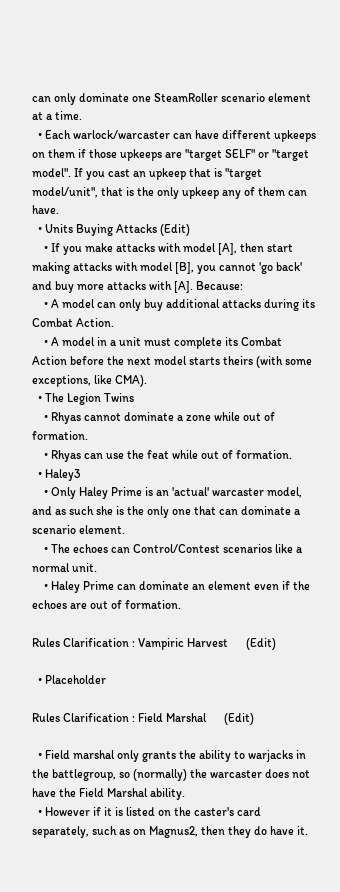can only dominate one SteamRoller scenario element at a time.
  • Each warlock/warcaster can have different upkeeps on them if those upkeeps are "target SELF" or "target model". If you cast an upkeep that is "target model/unit", that is the only upkeep any of them can have.
  • Units Buying Attacks (Edit)
    • If you make attacks with model [A], then start making attacks with model [B], you cannot 'go back' and buy more attacks with [A]. Because:
    • A model can only buy additional attacks during its Combat Action.
    • A model in a unit must complete its Combat Action before the next model starts theirs (with some exceptions, like CMA).
  • The Legion Twins
    • Rhyas cannot dominate a zone while out of formation.
    • Rhyas can use the feat while out of formation.
  • Haley3
    • Only Haley Prime is an 'actual' warcaster model, and as such she is the only one that can dominate a scenario element.
    • The echoes can Control/Contest scenarios like a normal unit.
    • Haley Prime can dominate an element even if the echoes are out of formation.

Rules Clarification : Vampiric Harvest      (Edit)

  • Placeholder

Rules Clarification : Field Marshal      (Edit)

  • Field marshal only grants the ability to warjacks in the battlegroup, so (normally) the warcaster does not have the Field Marshal ability.
  • However if it is listed on the caster's card separately, such as on Magnus2, then they do have it.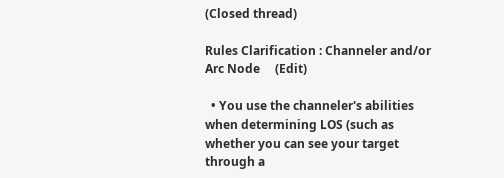(Closed thread)

Rules Clarification : Channeler and/or Arc Node     (Edit)

  • You use the channeler's abilities when determining LOS (such as whether you can see your target through a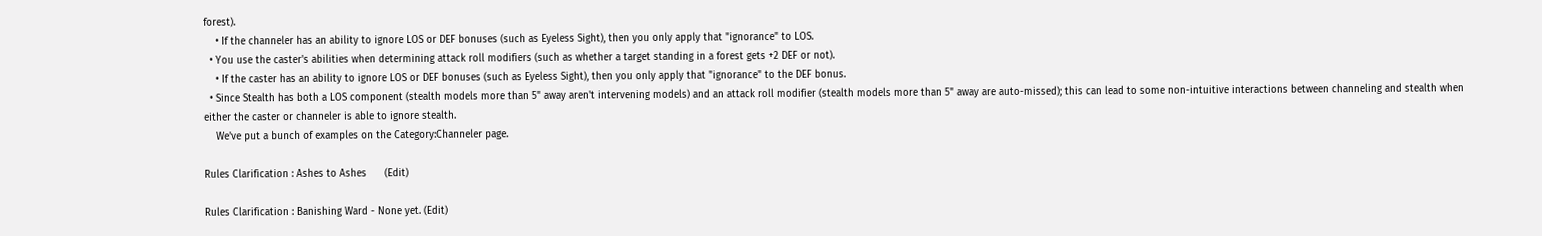forest).
    • If the channeler has an ability to ignore LOS or DEF bonuses (such as Eyeless Sight), then you only apply that "ignorance" to LOS.
  • You use the caster's abilities when determining attack roll modifiers (such as whether a target standing in a forest gets +2 DEF or not).
    • If the caster has an ability to ignore LOS or DEF bonuses (such as Eyeless Sight), then you only apply that "ignorance" to the DEF bonus.
  • Since Stealth has both a LOS component (stealth models more than 5" away aren't intervening models) and an attack roll modifier (stealth models more than 5" away are auto-missed); this can lead to some non-intuitive interactions between channeling and stealth when either the caster or channeler is able to ignore stealth.
    We've put a bunch of examples on the Category:Channeler page.

Rules Clarification : Ashes to Ashes      (Edit)

Rules Clarification : Banishing Ward - None yet. (Edit)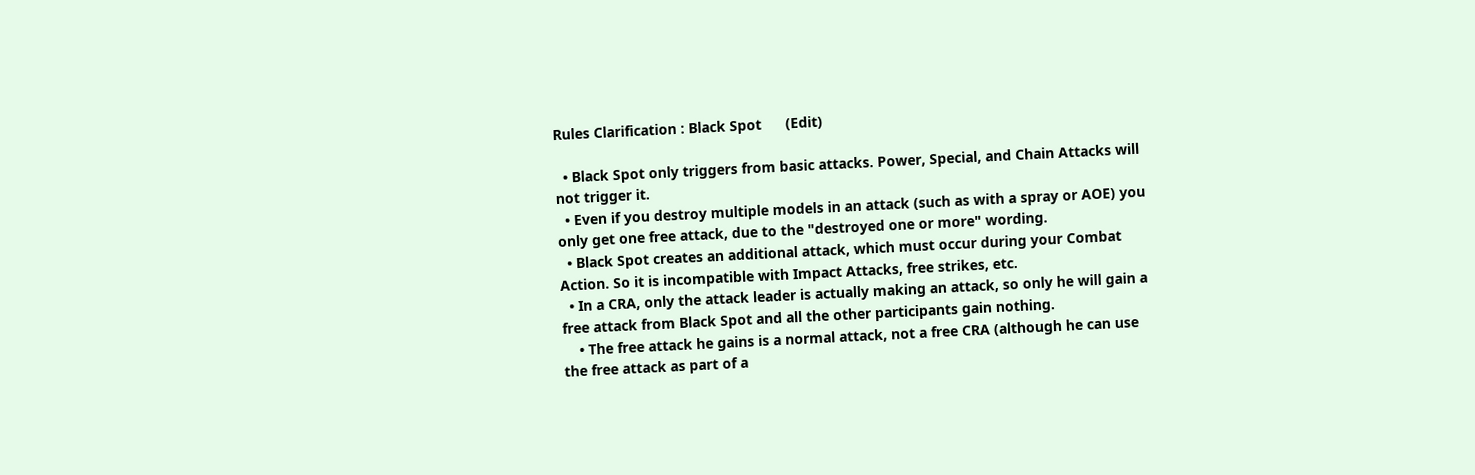Rules Clarification : Black Spot      (Edit)

  • Black Spot only triggers from basic attacks. Power, Special, and Chain Attacks will not trigger it.
  • Even if you destroy multiple models in an attack (such as with a spray or AOE) you only get one free attack, due to the "destroyed one or more" wording.
  • Black Spot creates an additional attack, which must occur during your Combat Action. So it is incompatible with Impact Attacks, free strikes, etc.
  • In a CRA, only the attack leader is actually making an attack, so only he will gain a free attack from Black Spot and all the other participants gain nothing.
    • The free attack he gains is a normal attack, not a free CRA (although he can use the free attack as part of a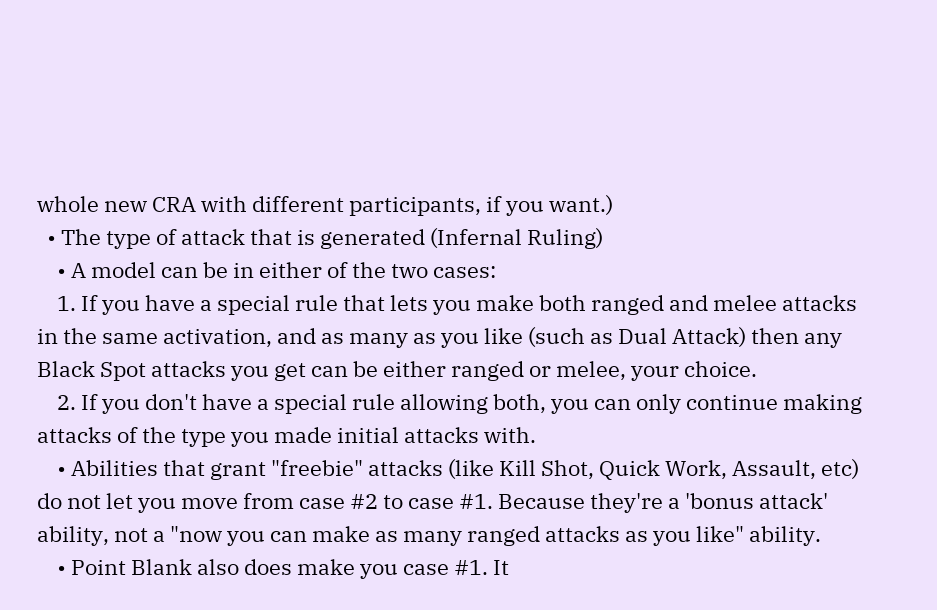whole new CRA with different participants, if you want.)
  • The type of attack that is generated (Infernal Ruling)
    • A model can be in either of the two cases:
    1. If you have a special rule that lets you make both ranged and melee attacks in the same activation, and as many as you like (such as Dual Attack) then any Black Spot attacks you get can be either ranged or melee, your choice.
    2. If you don't have a special rule allowing both, you can only continue making attacks of the type you made initial attacks with.
    • Abilities that grant "freebie" attacks (like Kill Shot, Quick Work, Assault, etc) do not let you move from case #2 to case #1. Because they're a 'bonus attack' ability, not a "now you can make as many ranged attacks as you like" ability.
    • Point Blank also does make you case #1. It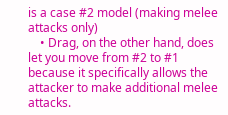is a case #2 model (making melee attacks only)
    • Drag, on the other hand, does let you move from #2 to #1 because it specifically allows the attacker to make additional melee attacks.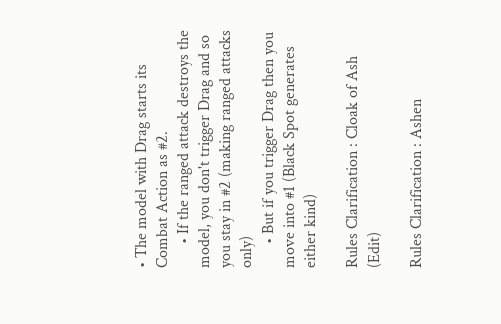• The model with Drag starts its Combat Action as #2.
      • If the ranged attack destroys the model, you don't trigger Drag and so you stay in #2 (making ranged attacks only)
      • But if you trigger Drag then you move into #1 (Black Spot generates either kind)

Rules Clarification : Cloak of Ash      (Edit)

Rules Clarification : Ashen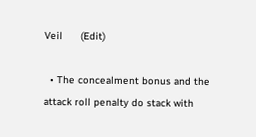Veil      (Edit)

  • The concealment bonus and the attack roll penalty do stack with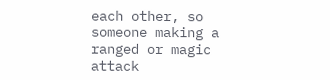each other, so someone making a ranged or magic attack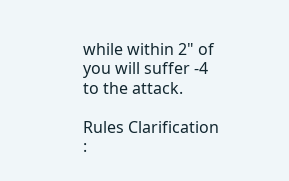while within 2" of you will suffer -4 to the attack.

Rules Clarification :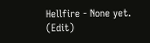Hellfire - None yet. (Edit)